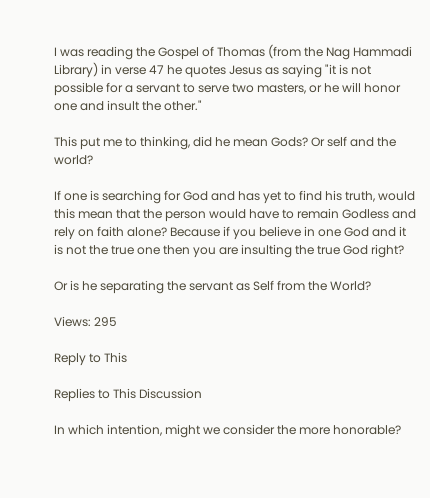I was reading the Gospel of Thomas (from the Nag Hammadi Library) in verse 47 he quotes Jesus as saying "it is not possible for a servant to serve two masters, or he will honor one and insult the other."

This put me to thinking, did he mean Gods? Or self and the world?

If one is searching for God and has yet to find his truth, would this mean that the person would have to remain Godless and rely on faith alone? Because if you believe in one God and it is not the true one then you are insulting the true God right?

Or is he separating the servant as Self from the World?

Views: 295

Reply to This

Replies to This Discussion

In which intention, might we consider the more honorable?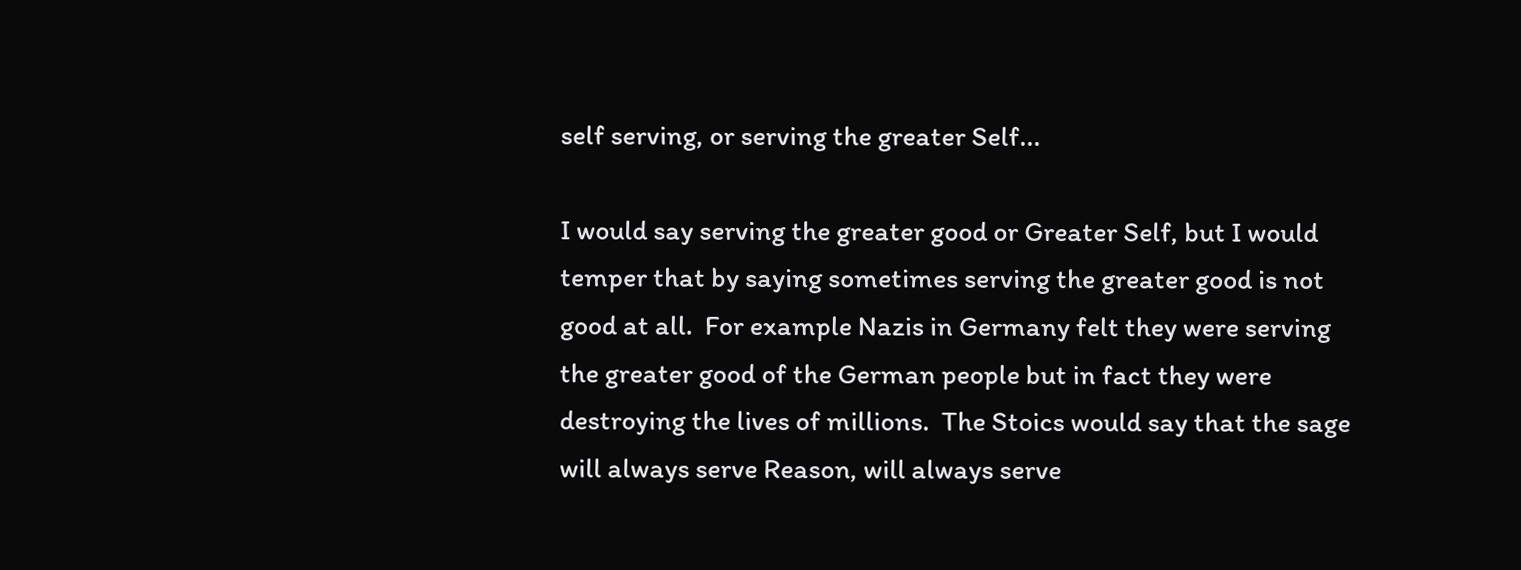self serving, or serving the greater Self...

I would say serving the greater good or Greater Self, but I would temper that by saying sometimes serving the greater good is not good at all.  For example Nazis in Germany felt they were serving the greater good of the German people but in fact they were destroying the lives of millions.  The Stoics would say that the sage will always serve Reason, will always serve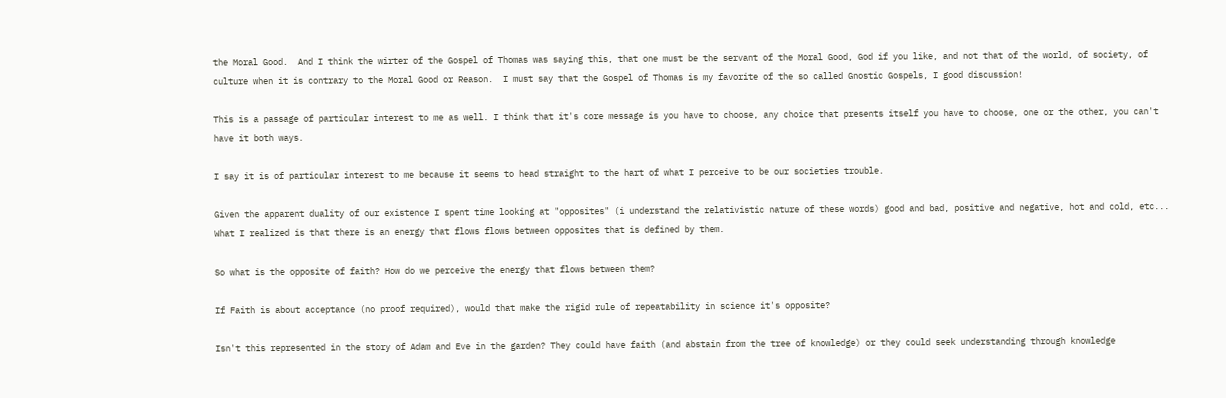the Moral Good.  And I think the wirter of the Gospel of Thomas was saying this, that one must be the servant of the Moral Good, God if you like, and not that of the world, of society, of culture when it is contrary to the Moral Good or Reason.  I must say that the Gospel of Thomas is my favorite of the so called Gnostic Gospels, I good discussion!

This is a passage of particular interest to me as well. I think that it's core message is you have to choose, any choice that presents itself you have to choose, one or the other, you can't have it both ways.

I say it is of particular interest to me because it seems to head straight to the hart of what I perceive to be our societies trouble.

Given the apparent duality of our existence I spent time looking at "opposites" (i understand the relativistic nature of these words) good and bad, positive and negative, hot and cold, etc... What I realized is that there is an energy that flows flows between opposites that is defined by them.

So what is the opposite of faith? How do we perceive the energy that flows between them?

If Faith is about acceptance (no proof required), would that make the rigid rule of repeatability in science it's opposite?

Isn't this represented in the story of Adam and Eve in the garden? They could have faith (and abstain from the tree of knowledge) or they could seek understanding through knowledge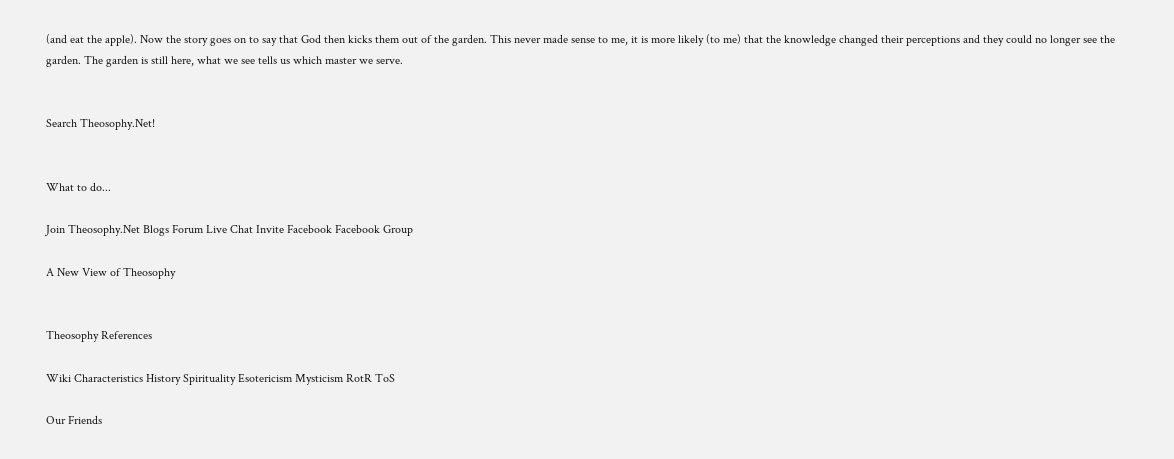(and eat the apple). Now the story goes on to say that God then kicks them out of the garden. This never made sense to me, it is more likely (to me) that the knowledge changed their perceptions and they could no longer see the garden. The garden is still here, what we see tells us which master we serve.


Search Theosophy.Net!


What to do...

Join Theosophy.Net Blogs Forum Live Chat Invite Facebook Facebook Group

A New View of Theosophy


Theosophy References

Wiki Characteristics History Spirituality Esotericism Mysticism RotR ToS

Our Friends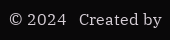© 2024   Created by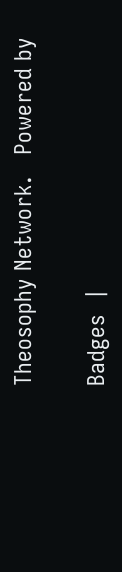Theosophy Network.   Powered by

Badges  |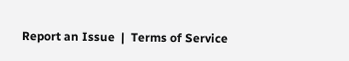Report an Issue  |  Terms of Service